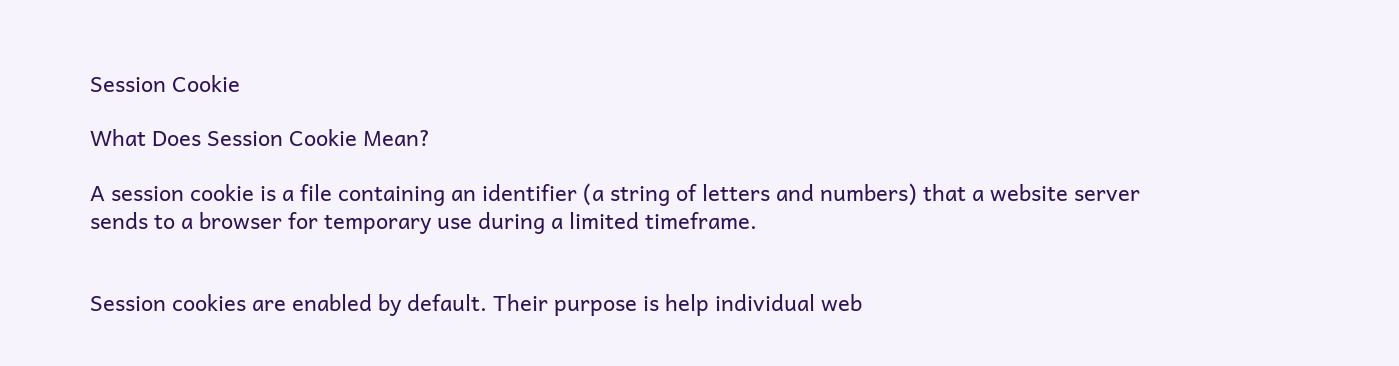Session Cookie

What Does Session Cookie Mean?

A session cookie is a file containing an identifier (a string of letters and numbers) that a website server sends to a browser for temporary use during a limited timeframe.


Session cookies are enabled by default. Their purpose is help individual web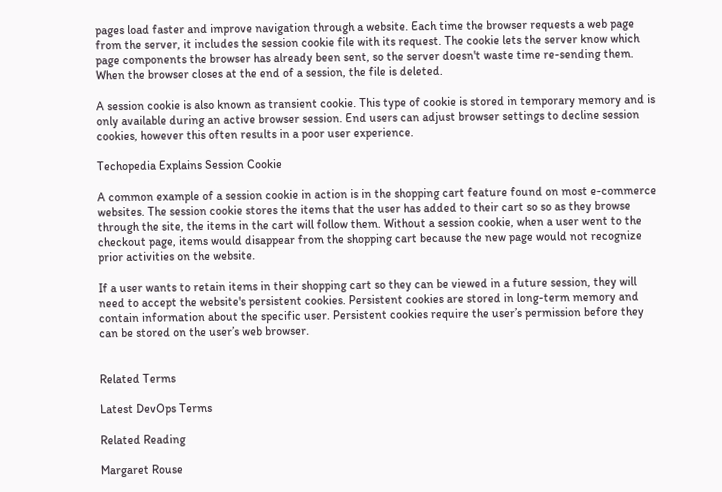pages load faster and improve navigation through a website. Each time the browser requests a web page from the server, it includes the session cookie file with its request. The cookie lets the server know which page components the browser has already been sent, so the server doesn't waste time re-sending them. When the browser closes at the end of a session, the file is deleted.

A session cookie is also known as transient cookie. This type of cookie is stored in temporary memory and is only available during an active browser session. End users can adjust browser settings to decline session cookies, however this often results in a poor user experience.

Techopedia Explains Session Cookie

A common example of a session cookie in action is in the shopping cart feature found on most e-commerce websites. The session cookie stores the items that the user has added to their cart so so as they browse through the site, the items in the cart will follow them. Without a session cookie, when a user went to the checkout page, items would disappear from the shopping cart because the new page would not recognize prior activities on the website.

If a user wants to retain items in their shopping cart so they can be viewed in a future session, they will need to accept the website's persistent cookies. Persistent cookies are stored in long-term memory and contain information about the specific user. Persistent cookies require the user’s permission before they can be stored on the user’s web browser.


Related Terms

Latest DevOps Terms

Related Reading

Margaret Rouse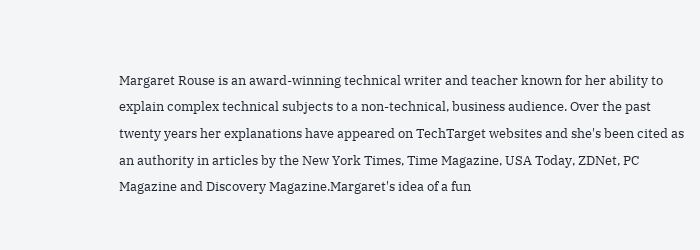Margaret Rouse is an award-winning technical writer and teacher known for her ability to explain complex technical subjects to a non-technical, business audience. Over the past twenty years her explanations have appeared on TechTarget websites and she's been cited as an authority in articles by the New York Times, Time Magazine, USA Today, ZDNet, PC Magazine and Discovery Magazine.Margaret's idea of a fun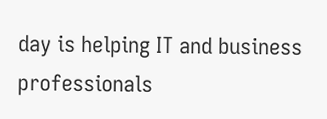day is helping IT and business professionals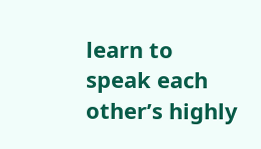learn to speak each other’s highly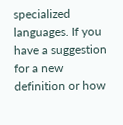specialized languages. If you have a suggestion for a new definition or how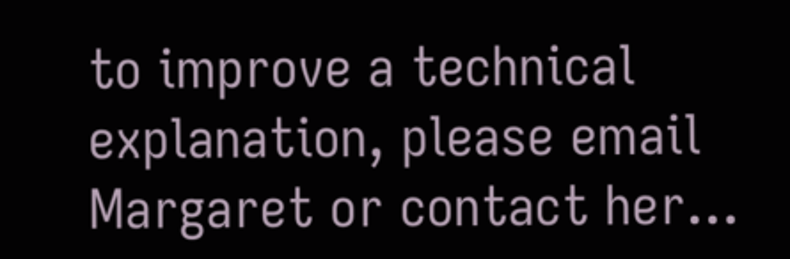to improve a technical explanation, please email Margaret or contact her…